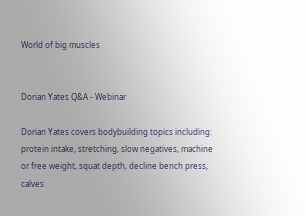World of big muscles


Dorian Yates Q&A - Webinar

Dorian Yates covers bodybuilding topics including: protein intake, stretching, slow negatives, machine or free weight, squat depth, decline bench press, calves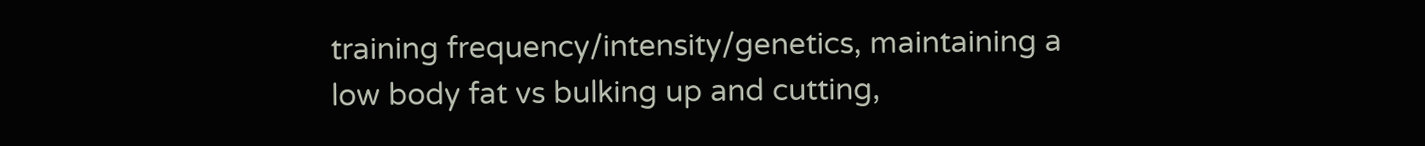training frequency/intensity/genetics, maintaining a low body fat vs bulking up and cutting,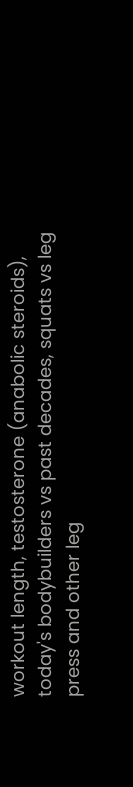workout length, testosterone (anabolic steroids), today's bodybuilders vs past decades, squats vs leg press and other leg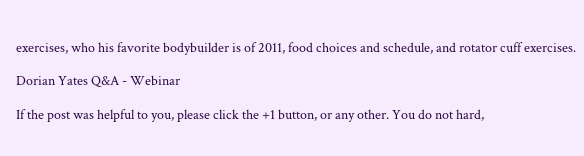exercises, who his favorite bodybuilder is of 2011, food choices and schedule, and rotator cuff exercises.

Dorian Yates Q&A - Webinar

If the post was helpful to you, please click the +1 button, or any other. You do not hard,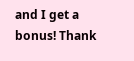and I get a bonus! Thank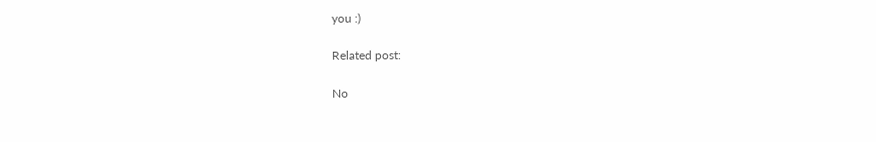you :)

Related post:

No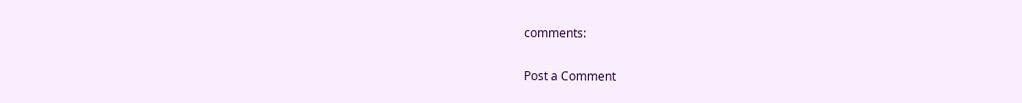comments:

Post a Comment